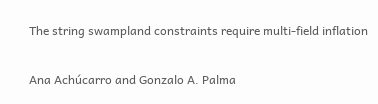The string swampland constraints require multi-field inflation

Ana Achúcarro and Gonzalo A. Palma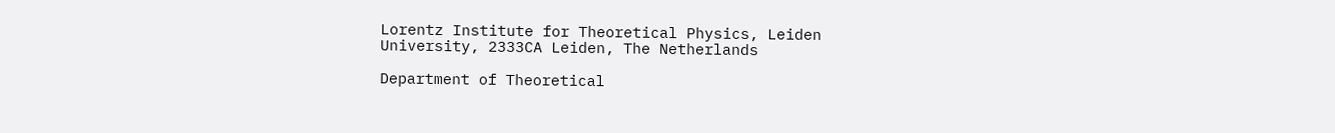Lorentz Institute for Theoretical Physics, Leiden University, 2333CA Leiden, The Netherlands

Department of Theoretical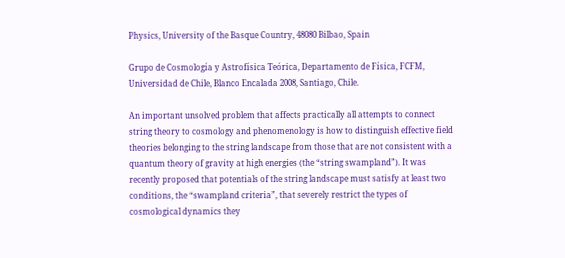Physics, University of the Basque Country, 48080 Bilbao, Spain

Grupo de Cosmología y Astrofísica Teórica, Departamento de Física, FCFM, Universidad de Chile, Blanco Encalada 2008, Santiago, Chile.

An important unsolved problem that affects practically all attempts to connect string theory to cosmology and phenomenology is how to distinguish effective field theories belonging to the string landscape from those that are not consistent with a quantum theory of gravity at high energies (the “string swampland”). It was recently proposed that potentials of the string landscape must satisfy at least two conditions, the “swampland criteria”, that severely restrict the types of cosmological dynamics they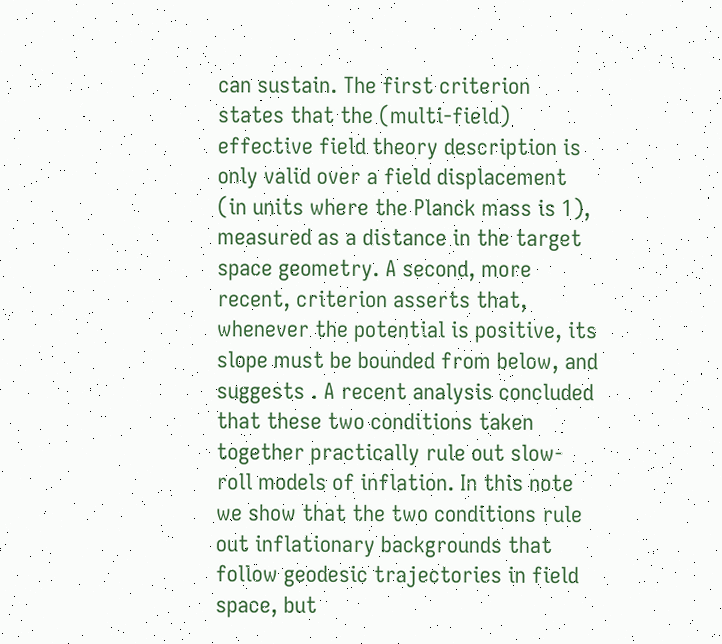can sustain. The first criterion states that the (multi-field) effective field theory description is only valid over a field displacement (in units where the Planck mass is 1), measured as a distance in the target space geometry. A second, more recent, criterion asserts that, whenever the potential is positive, its slope must be bounded from below, and suggests . A recent analysis concluded that these two conditions taken together practically rule out slow-roll models of inflation. In this note we show that the two conditions rule out inflationary backgrounds that follow geodesic trajectories in field space, but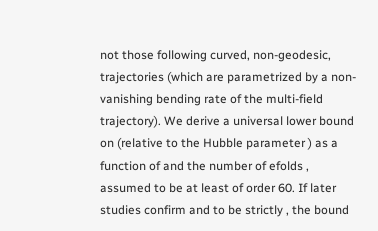not those following curved, non-geodesic, trajectories (which are parametrized by a non-vanishing bending rate of the multi-field trajectory). We derive a universal lower bound on (relative to the Hubble parameter ) as a function of and the number of efolds , assumed to be at least of order 60. If later studies confirm and to be strictly , the bound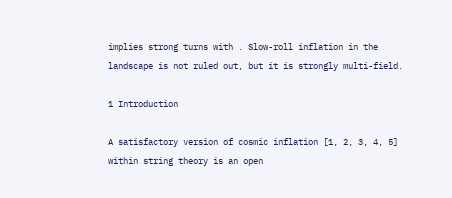implies strong turns with . Slow-roll inflation in the landscape is not ruled out, but it is strongly multi-field.

1 Introduction

A satisfactory version of cosmic inflation [1, 2, 3, 4, 5] within string theory is an open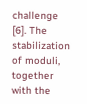challenge [6]. The stabilization of moduli, together with the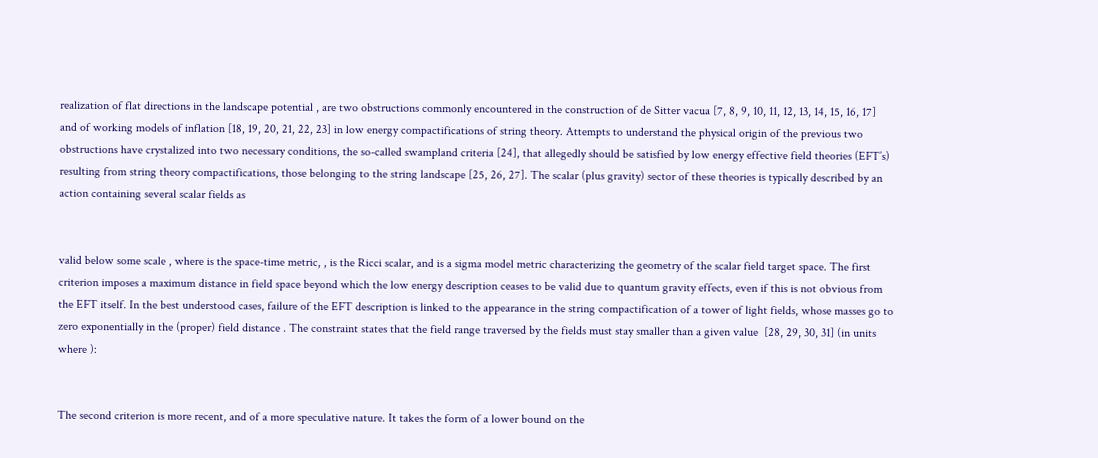realization of flat directions in the landscape potential , are two obstructions commonly encountered in the construction of de Sitter vacua [7, 8, 9, 10, 11, 12, 13, 14, 15, 16, 17] and of working models of inflation [18, 19, 20, 21, 22, 23] in low energy compactifications of string theory. Attempts to understand the physical origin of the previous two obstructions have crystalized into two necessary conditions, the so-called swampland criteria [24], that allegedly should be satisfied by low energy effective field theories (EFT’s) resulting from string theory compactifications, those belonging to the string landscape [25, 26, 27]. The scalar (plus gravity) sector of these theories is typically described by an action containing several scalar fields as


valid below some scale , where is the space-time metric, , is the Ricci scalar, and is a sigma model metric characterizing the geometry of the scalar field target space. The first criterion imposes a maximum distance in field space beyond which the low energy description ceases to be valid due to quantum gravity effects, even if this is not obvious from the EFT itself. In the best understood cases, failure of the EFT description is linked to the appearance in the string compactification of a tower of light fields, whose masses go to zero exponentially in the (proper) field distance . The constraint states that the field range traversed by the fields must stay smaller than a given value  [28, 29, 30, 31] (in units where ):


The second criterion is more recent, and of a more speculative nature. It takes the form of a lower bound on the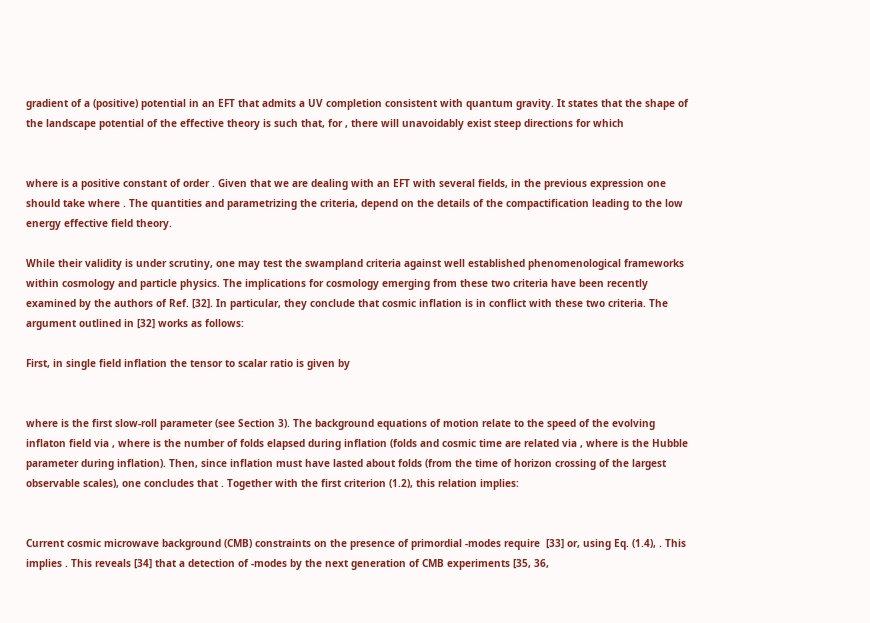gradient of a (positive) potential in an EFT that admits a UV completion consistent with quantum gravity. It states that the shape of the landscape potential of the effective theory is such that, for , there will unavoidably exist steep directions for which


where is a positive constant of order . Given that we are dealing with an EFT with several fields, in the previous expression one should take where . The quantities and parametrizing the criteria, depend on the details of the compactification leading to the low energy effective field theory.

While their validity is under scrutiny, one may test the swampland criteria against well established phenomenological frameworks within cosmology and particle physics. The implications for cosmology emerging from these two criteria have been recently examined by the authors of Ref. [32]. In particular, they conclude that cosmic inflation is in conflict with these two criteria. The argument outlined in [32] works as follows:

First, in single field inflation the tensor to scalar ratio is given by


where is the first slow-roll parameter (see Section 3). The background equations of motion relate to the speed of the evolving inflaton field via , where is the number of folds elapsed during inflation (folds and cosmic time are related via , where is the Hubble parameter during inflation). Then, since inflation must have lasted about folds (from the time of horizon crossing of the largest observable scales), one concludes that . Together with the first criterion (1.2), this relation implies:


Current cosmic microwave background (CMB) constraints on the presence of primordial -modes require  [33] or, using Eq. (1.4), . This implies . This reveals [34] that a detection of -modes by the next generation of CMB experiments [35, 36,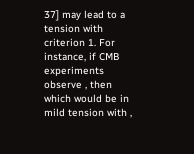37] may lead to a tension with criterion 1. For instance, if CMB experiments observe , then which would be in mild tension with ,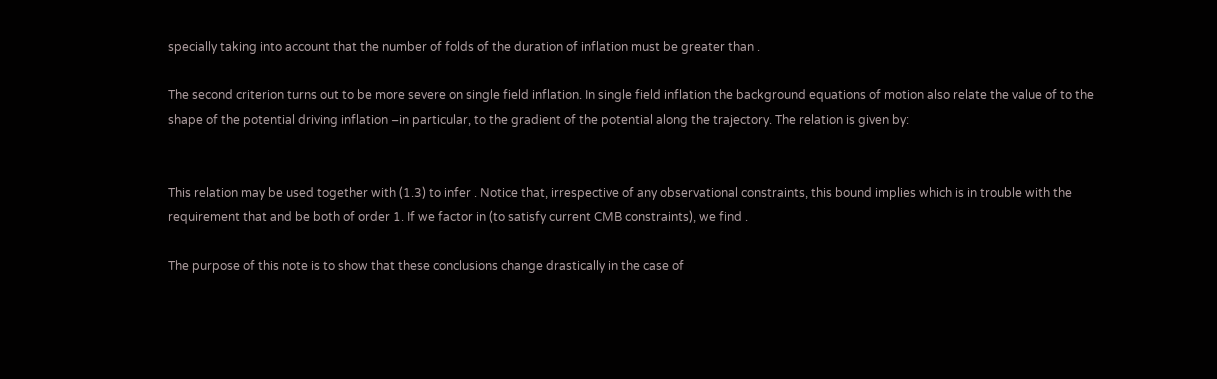specially taking into account that the number of folds of the duration of inflation must be greater than .

The second criterion turns out to be more severe on single field inflation. In single field inflation the background equations of motion also relate the value of to the shape of the potential driving inflation –in particular, to the gradient of the potential along the trajectory. The relation is given by:


This relation may be used together with (1.3) to infer . Notice that, irrespective of any observational constraints, this bound implies which is in trouble with the requirement that and be both of order 1. If we factor in (to satisfy current CMB constraints), we find .

The purpose of this note is to show that these conclusions change drastically in the case of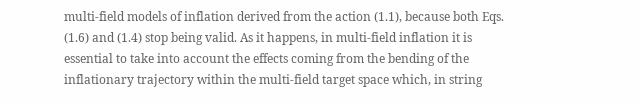multi-field models of inflation derived from the action (1.1), because both Eqs. (1.6) and (1.4) stop being valid. As it happens, in multi-field inflation it is essential to take into account the effects coming from the bending of the inflationary trajectory within the multi-field target space which, in string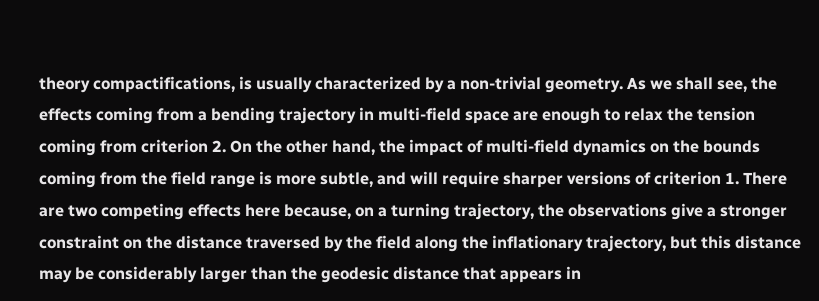theory compactifications, is usually characterized by a non-trivial geometry. As we shall see, the effects coming from a bending trajectory in multi-field space are enough to relax the tension coming from criterion 2. On the other hand, the impact of multi-field dynamics on the bounds coming from the field range is more subtle, and will require sharper versions of criterion 1. There are two competing effects here because, on a turning trajectory, the observations give a stronger constraint on the distance traversed by the field along the inflationary trajectory, but this distance may be considerably larger than the geodesic distance that appears in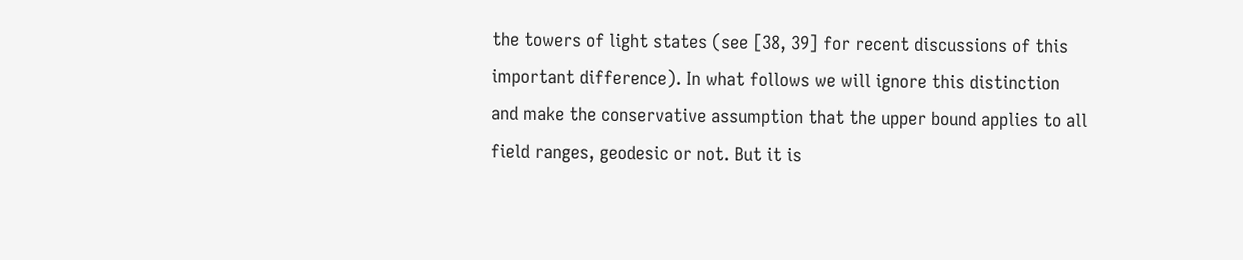the towers of light states (see [38, 39] for recent discussions of this important difference). In what follows we will ignore this distinction and make the conservative assumption that the upper bound applies to all field ranges, geodesic or not. But it is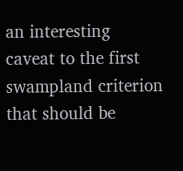an interesting caveat to the first swampland criterion that should be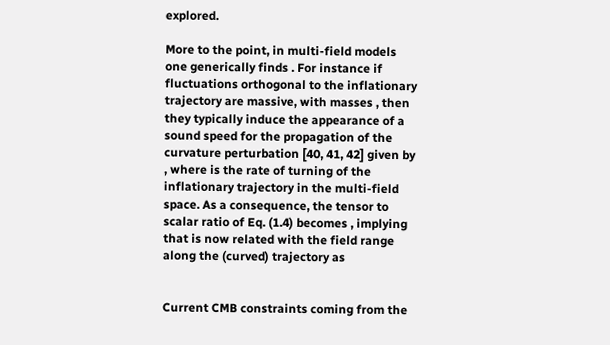explored.

More to the point, in multi-field models one generically finds . For instance if fluctuations orthogonal to the inflationary trajectory are massive, with masses , then they typically induce the appearance of a sound speed for the propagation of the curvature perturbation [40, 41, 42] given by , where is the rate of turning of the inflationary trajectory in the multi-field space. As a consequence, the tensor to scalar ratio of Eq. (1.4) becomes , implying that is now related with the field range along the (curved) trajectory as


Current CMB constraints coming from the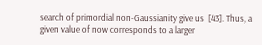search of primordial non-Gaussianity give us  [43]. Thus, a given value of now corresponds to a larger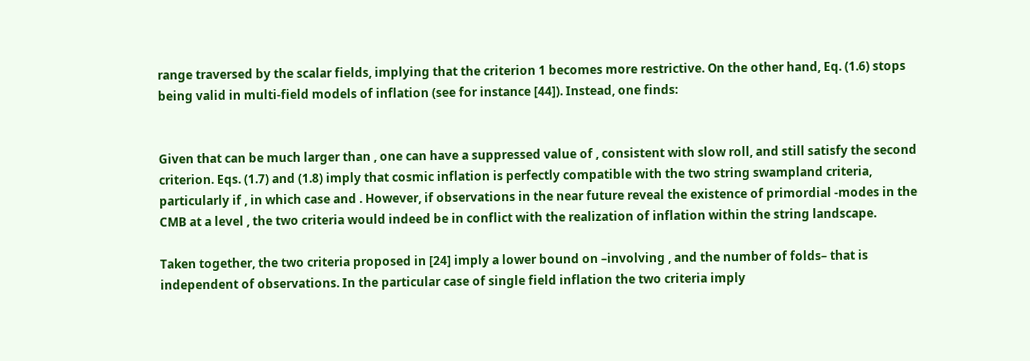range traversed by the scalar fields, implying that the criterion 1 becomes more restrictive. On the other hand, Eq. (1.6) stops being valid in multi-field models of inflation (see for instance [44]). Instead, one finds:


Given that can be much larger than , one can have a suppressed value of , consistent with slow roll, and still satisfy the second criterion. Eqs. (1.7) and (1.8) imply that cosmic inflation is perfectly compatible with the two string swampland criteria, particularly if , in which case and . However, if observations in the near future reveal the existence of primordial -modes in the CMB at a level , the two criteria would indeed be in conflict with the realization of inflation within the string landscape.

Taken together, the two criteria proposed in [24] imply a lower bound on –involving , and the number of folds– that is independent of observations. In the particular case of single field inflation the two criteria imply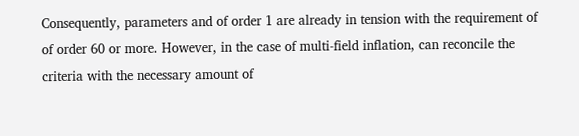Consequently, parameters and of order 1 are already in tension with the requirement of of order 60 or more. However, in the case of multi-field inflation, can reconcile the criteria with the necessary amount of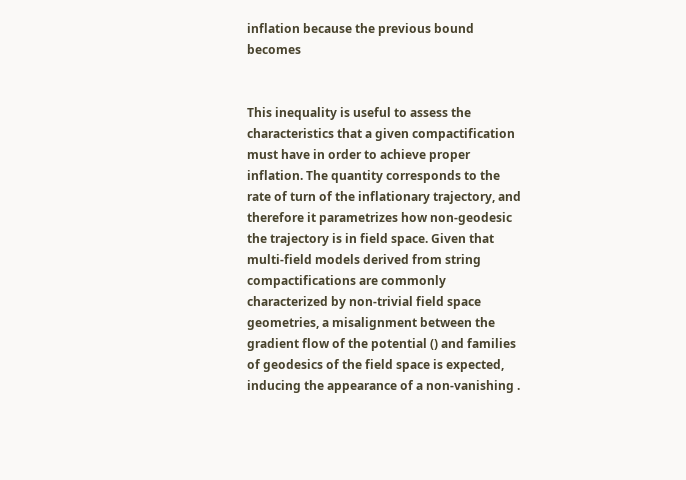inflation because the previous bound becomes


This inequality is useful to assess the characteristics that a given compactification must have in order to achieve proper inflation. The quantity corresponds to the rate of turn of the inflationary trajectory, and therefore it parametrizes how non-geodesic the trajectory is in field space. Given that multi-field models derived from string compactifications are commonly characterized by non-trivial field space geometries, a misalignment between the gradient flow of the potential () and families of geodesics of the field space is expected, inducing the appearance of a non-vanishing .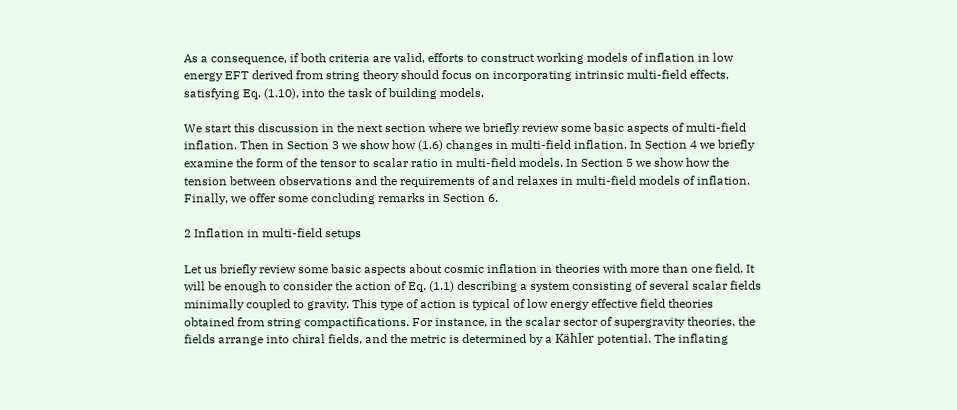As a consequence, if both criteria are valid, efforts to construct working models of inflation in low energy EFT derived from string theory should focus on incorporating intrinsic multi-field effects, satisfying Eq. (1.10), into the task of building models.

We start this discussion in the next section where we briefly review some basic aspects of multi-field inflation. Then in Section 3 we show how (1.6) changes in multi-field inflation. In Section 4 we briefly examine the form of the tensor to scalar ratio in multi-field models. In Section 5 we show how the tension between observations and the requirements of and relaxes in multi-field models of inflation. Finally, we offer some concluding remarks in Section 6.

2 Inflation in multi-field setups

Let us briefly review some basic aspects about cosmic inflation in theories with more than one field. It will be enough to consider the action of Eq. (1.1) describing a system consisting of several scalar fields minimally coupled to gravity. This type of action is typical of low energy effective field theories obtained from string compactifications. For instance, in the scalar sector of supergravity theories, the fields arrange into chiral fields, and the metric is determined by a Kähler potential. The inflating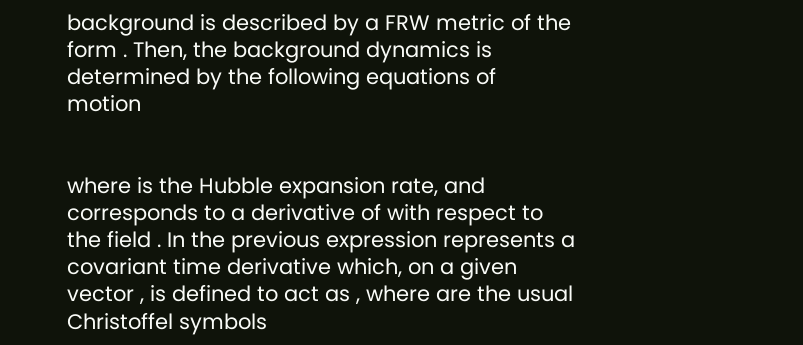background is described by a FRW metric of the form . Then, the background dynamics is determined by the following equations of motion


where is the Hubble expansion rate, and corresponds to a derivative of with respect to the field . In the previous expression represents a covariant time derivative which, on a given vector , is defined to act as , where are the usual Christoffel symbols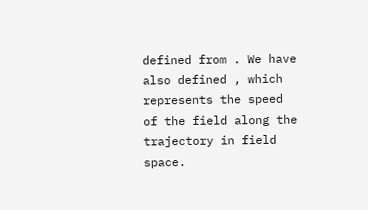defined from . We have also defined , which represents the speed of the field along the trajectory in field space.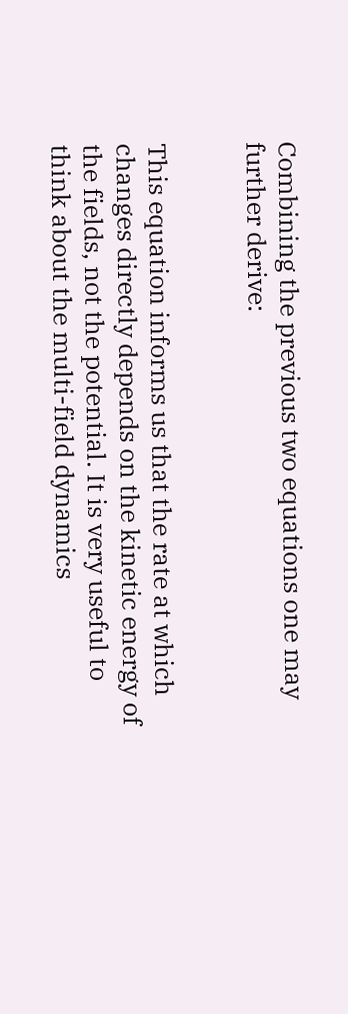Combining the previous two equations one may further derive:


This equation informs us that the rate at which changes directly depends on the kinetic energy of the fields, not the potential. It is very useful to think about the multi-field dynamics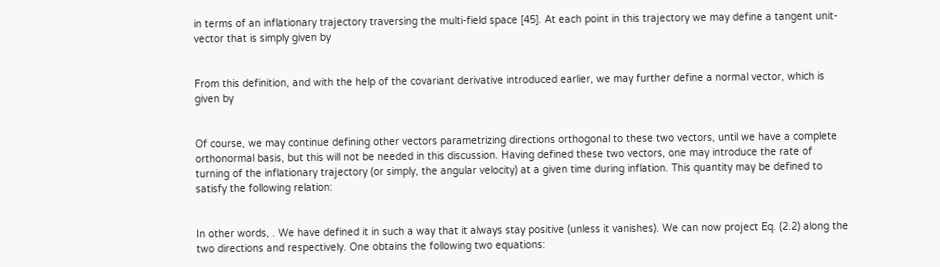in terms of an inflationary trajectory traversing the multi-field space [45]. At each point in this trajectory we may define a tangent unit-vector that is simply given by


From this definition, and with the help of the covariant derivative introduced earlier, we may further define a normal vector, which is given by


Of course, we may continue defining other vectors parametrizing directions orthogonal to these two vectors, until we have a complete orthonormal basis, but this will not be needed in this discussion. Having defined these two vectors, one may introduce the rate of turning of the inflationary trajectory (or simply, the angular velocity) at a given time during inflation. This quantity may be defined to satisfy the following relation:


In other words, . We have defined it in such a way that it always stay positive (unless it vanishes). We can now project Eq. (2.2) along the two directions and respectively. One obtains the following two equations: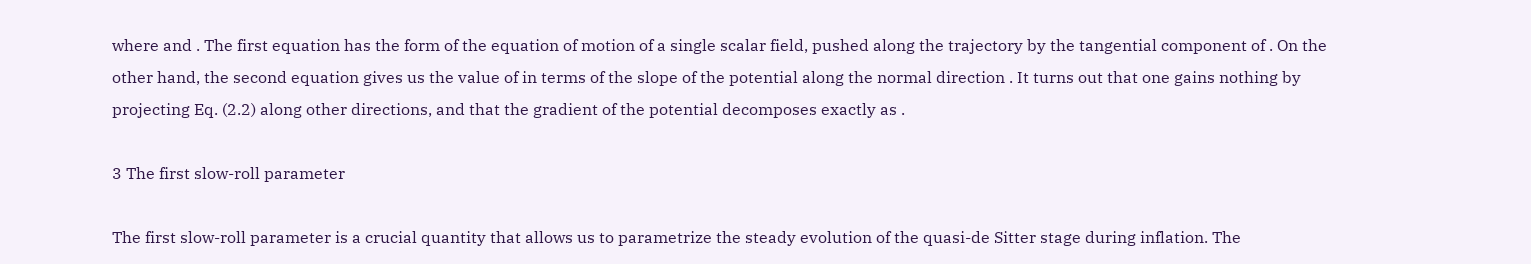where and . The first equation has the form of the equation of motion of a single scalar field, pushed along the trajectory by the tangential component of . On the other hand, the second equation gives us the value of in terms of the slope of the potential along the normal direction . It turns out that one gains nothing by projecting Eq. (2.2) along other directions, and that the gradient of the potential decomposes exactly as .

3 The first slow-roll parameter

The first slow-roll parameter is a crucial quantity that allows us to parametrize the steady evolution of the quasi-de Sitter stage during inflation. The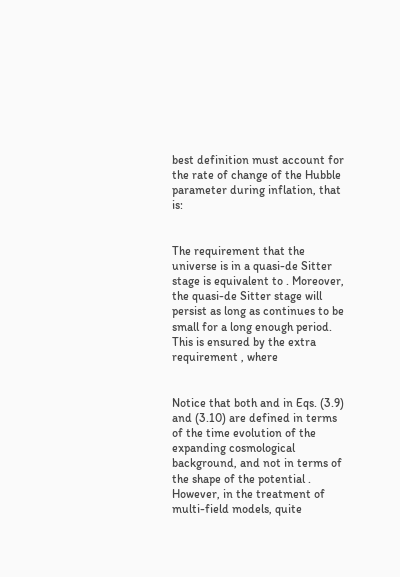best definition must account for the rate of change of the Hubble parameter during inflation, that is:


The requirement that the universe is in a quasi-de Sitter stage is equivalent to . Moreover, the quasi-de Sitter stage will persist as long as continues to be small for a long enough period. This is ensured by the extra requirement , where


Notice that both and in Eqs. (3.9) and (3.10) are defined in terms of the time evolution of the expanding cosmological background, and not in terms of the shape of the potential . However, in the treatment of multi-field models, quite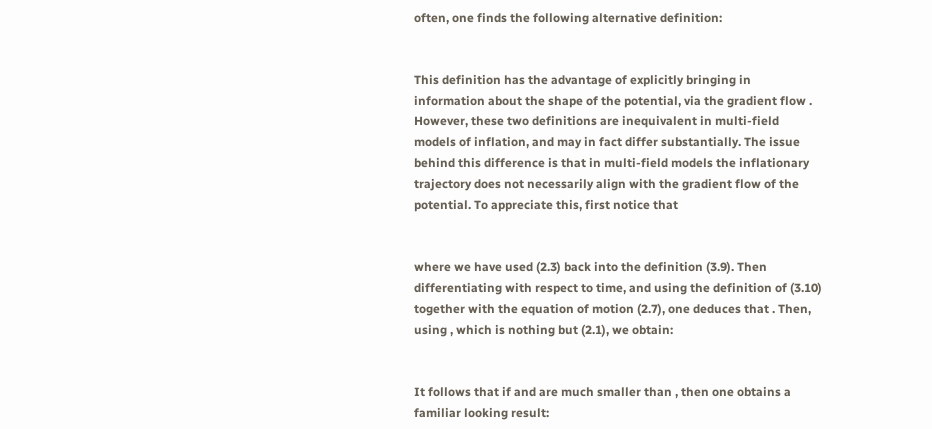often, one finds the following alternative definition:


This definition has the advantage of explicitly bringing in information about the shape of the potential, via the gradient flow . However, these two definitions are inequivalent in multi-field models of inflation, and may in fact differ substantially. The issue behind this difference is that in multi-field models the inflationary trajectory does not necessarily align with the gradient flow of the potential. To appreciate this, first notice that


where we have used (2.3) back into the definition (3.9). Then differentiating with respect to time, and using the definition of (3.10) together with the equation of motion (2.7), one deduces that . Then, using , which is nothing but (2.1), we obtain:


It follows that if and are much smaller than , then one obtains a familiar looking result: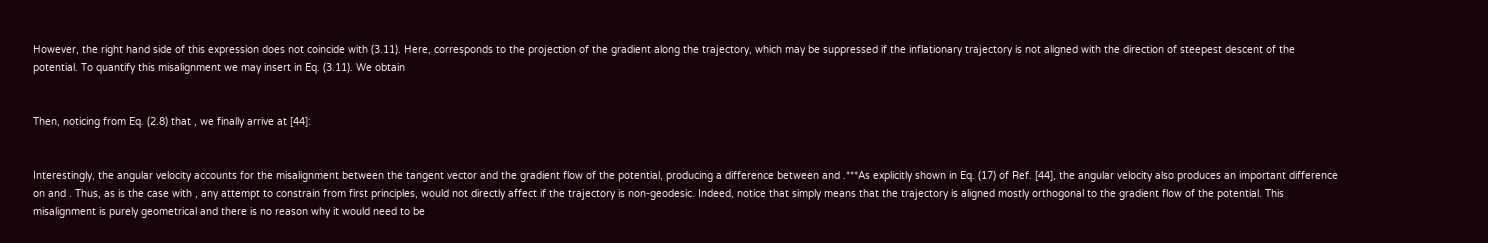However, the right hand side of this expression does not coincide with (3.11). Here, corresponds to the projection of the gradient along the trajectory, which may be suppressed if the inflationary trajectory is not aligned with the direction of steepest descent of the potential. To quantify this misalignment we may insert in Eq. (3.11). We obtain


Then, noticing from Eq. (2.8) that , we finally arrive at [44]:


Interestingly, the angular velocity accounts for the misalignment between the tangent vector and the gradient flow of the potential, producing a difference between and .***As explicitly shown in Eq. (17) of Ref. [44], the angular velocity also produces an important difference on and . Thus, as is the case with , any attempt to constrain from first principles, would not directly affect if the trajectory is non-geodesic. Indeed, notice that simply means that the trajectory is aligned mostly orthogonal to the gradient flow of the potential. This misalignment is purely geometrical and there is no reason why it would need to be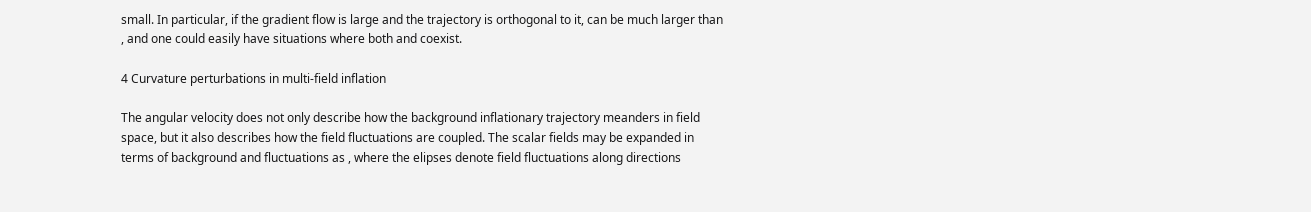small. In particular, if the gradient flow is large and the trajectory is orthogonal to it, can be much larger than , and one could easily have situations where both and coexist.

4 Curvature perturbations in multi-field inflation

The angular velocity does not only describe how the background inflationary trajectory meanders in field space, but it also describes how the field fluctuations are coupled. The scalar fields may be expanded in terms of background and fluctuations as , where the elipses denote field fluctuations along directions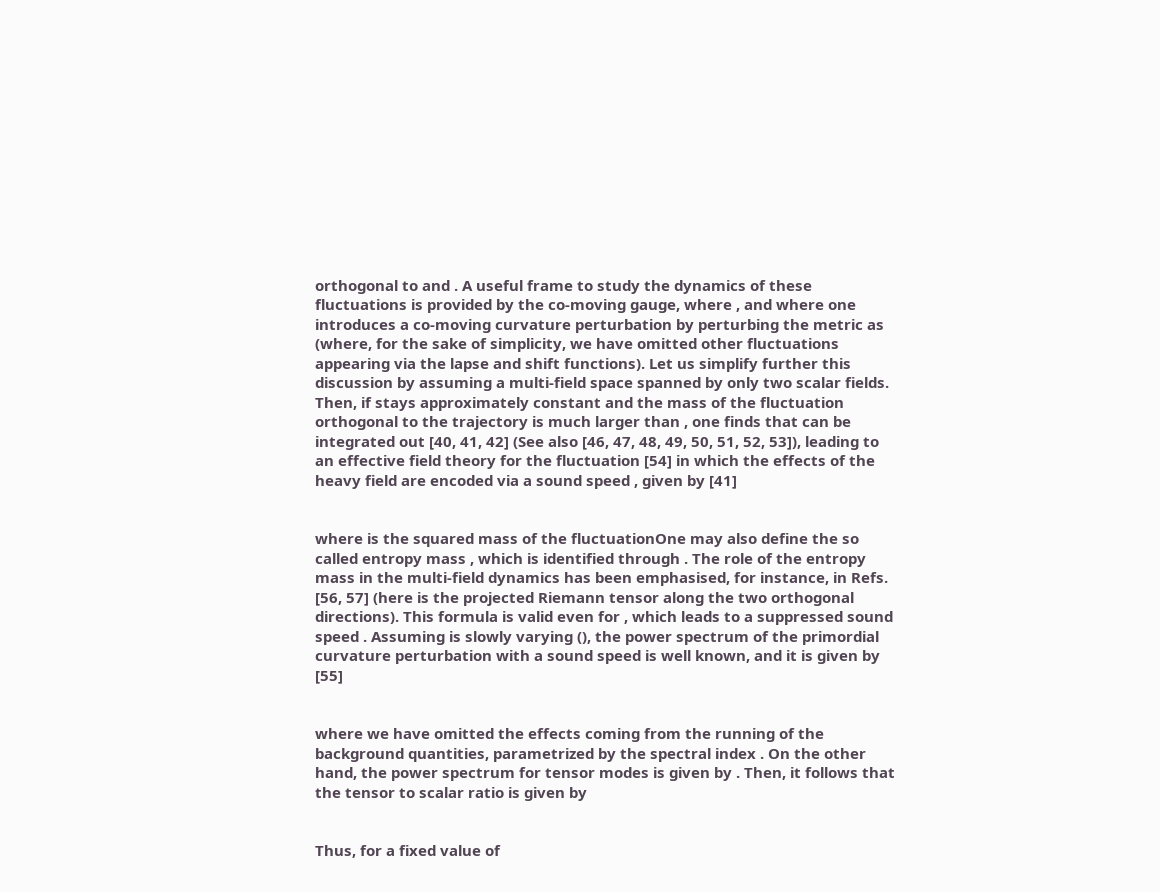orthogonal to and . A useful frame to study the dynamics of these fluctuations is provided by the co-moving gauge, where , and where one introduces a co-moving curvature perturbation by perturbing the metric as (where, for the sake of simplicity, we have omitted other fluctuations appearing via the lapse and shift functions). Let us simplify further this discussion by assuming a multi-field space spanned by only two scalar fields. Then, if stays approximately constant and the mass of the fluctuation orthogonal to the trajectory is much larger than , one finds that can be integrated out [40, 41, 42] (See also [46, 47, 48, 49, 50, 51, 52, 53]), leading to an effective field theory for the fluctuation [54] in which the effects of the heavy field are encoded via a sound speed , given by [41]


where is the squared mass of the fluctuationOne may also define the so called entropy mass , which is identified through . The role of the entropy mass in the multi-field dynamics has been emphasised, for instance, in Refs. [56, 57] (here is the projected Riemann tensor along the two orthogonal directions). This formula is valid even for , which leads to a suppressed sound speed . Assuming is slowly varying (), the power spectrum of the primordial curvature perturbation with a sound speed is well known, and it is given by [55]


where we have omitted the effects coming from the running of the background quantities, parametrized by the spectral index . On the other hand, the power spectrum for tensor modes is given by . Then, it follows that the tensor to scalar ratio is given by


Thus, for a fixed value of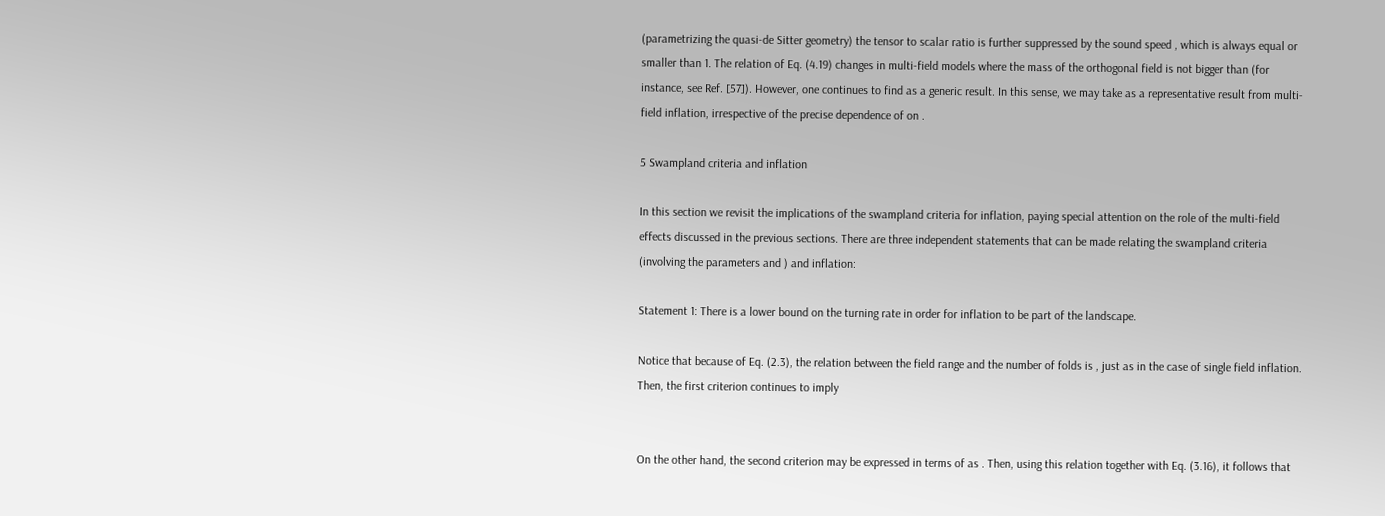(parametrizing the quasi-de Sitter geometry) the tensor to scalar ratio is further suppressed by the sound speed , which is always equal or smaller than 1. The relation of Eq. (4.19) changes in multi-field models where the mass of the orthogonal field is not bigger than (for instance, see Ref. [57]). However, one continues to find as a generic result. In this sense, we may take as a representative result from multi-field inflation, irrespective of the precise dependence of on .

5 Swampland criteria and inflation

In this section we revisit the implications of the swampland criteria for inflation, paying special attention on the role of the multi-field effects discussed in the previous sections. There are three independent statements that can be made relating the swampland criteria (involving the parameters and ) and inflation:

Statement 1: There is a lower bound on the turning rate in order for inflation to be part of the landscape.

Notice that because of Eq. (2.3), the relation between the field range and the number of folds is , just as in the case of single field inflation. Then, the first criterion continues to imply


On the other hand, the second criterion may be expressed in terms of as . Then, using this relation together with Eq. (3.16), it follows that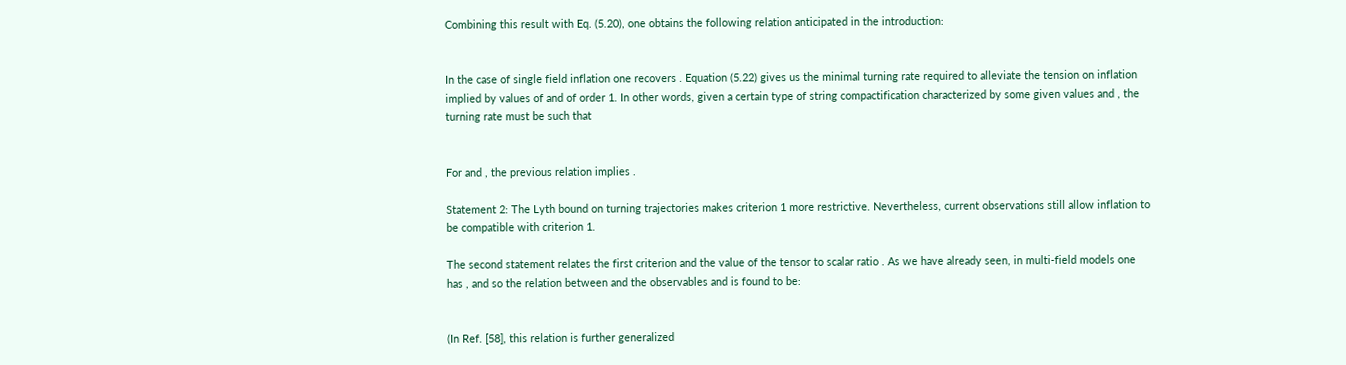Combining this result with Eq. (5.20), one obtains the following relation anticipated in the introduction:


In the case of single field inflation one recovers . Equation (5.22) gives us the minimal turning rate required to alleviate the tension on inflation implied by values of and of order 1. In other words, given a certain type of string compactification characterized by some given values and , the turning rate must be such that


For and , the previous relation implies .

Statement 2: The Lyth bound on turning trajectories makes criterion 1 more restrictive. Nevertheless, current observations still allow inflation to be compatible with criterion 1.

The second statement relates the first criterion and the value of the tensor to scalar ratio . As we have already seen, in multi-field models one has , and so the relation between and the observables and is found to be:


(In Ref. [58], this relation is further generalized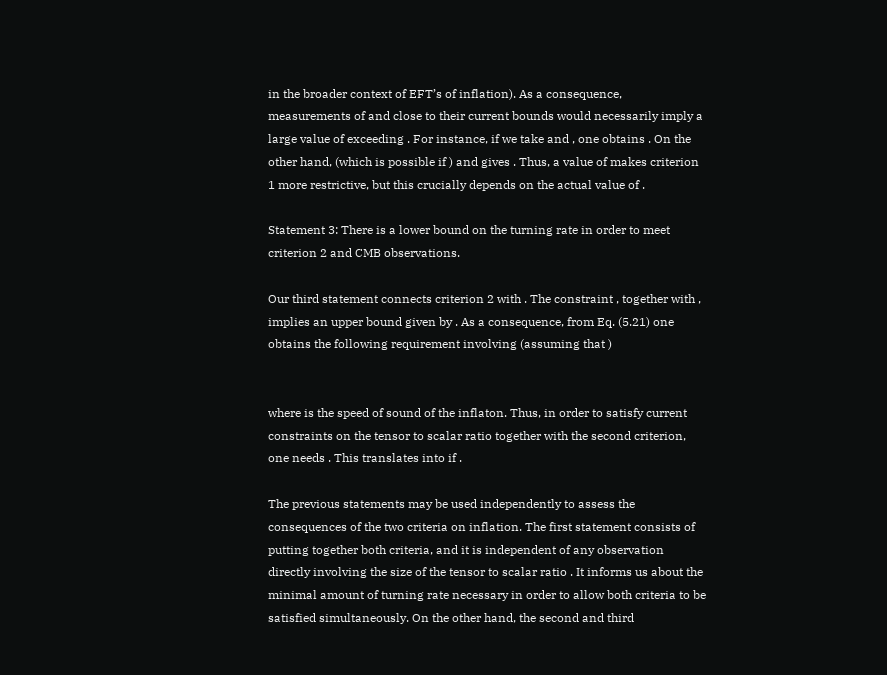in the broader context of EFT’s of inflation). As a consequence, measurements of and close to their current bounds would necessarily imply a large value of exceeding . For instance, if we take and , one obtains . On the other hand, (which is possible if ) and gives . Thus, a value of makes criterion 1 more restrictive, but this crucially depends on the actual value of .

Statement 3: There is a lower bound on the turning rate in order to meet criterion 2 and CMB observations.

Our third statement connects criterion 2 with . The constraint , together with , implies an upper bound given by . As a consequence, from Eq. (5.21) one obtains the following requirement involving (assuming that )


where is the speed of sound of the inflaton. Thus, in order to satisfy current constraints on the tensor to scalar ratio together with the second criterion, one needs . This translates into if .

The previous statements may be used independently to assess the consequences of the two criteria on inflation. The first statement consists of putting together both criteria, and it is independent of any observation directly involving the size of the tensor to scalar ratio . It informs us about the minimal amount of turning rate necessary in order to allow both criteria to be satisfied simultaneously. On the other hand, the second and third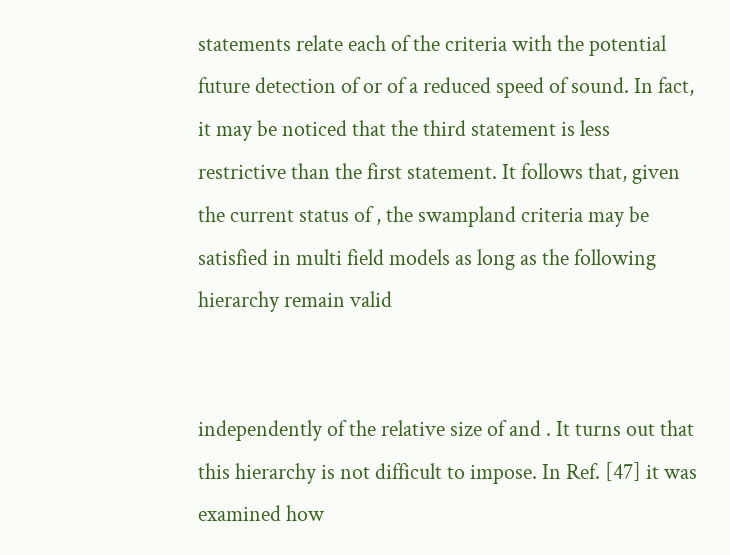statements relate each of the criteria with the potential future detection of or of a reduced speed of sound. In fact, it may be noticed that the third statement is less restrictive than the first statement. It follows that, given the current status of , the swampland criteria may be satisfied in multi field models as long as the following hierarchy remain valid


independently of the relative size of and . It turns out that this hierarchy is not difficult to impose. In Ref. [47] it was examined how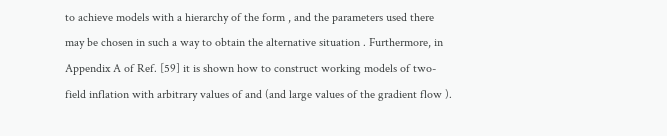to achieve models with a hierarchy of the form , and the parameters used there may be chosen in such a way to obtain the alternative situation . Furthermore, in Appendix A of Ref. [59] it is shown how to construct working models of two-field inflation with arbitrary values of and (and large values of the gradient flow ).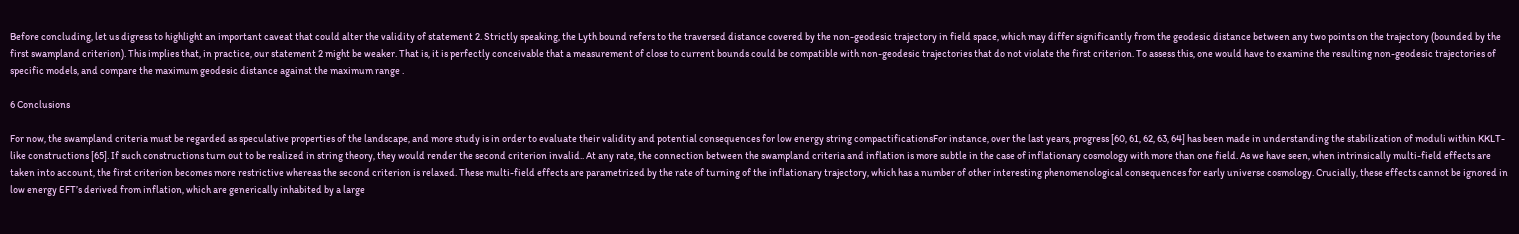Before concluding, let us digress to highlight an important caveat that could alter the validity of statement 2. Strictly speaking, the Lyth bound refers to the traversed distance covered by the non-geodesic trajectory in field space, which may differ significantly from the geodesic distance between any two points on the trajectory (bounded by the first swampland criterion). This implies that, in practice, our statement 2 might be weaker. That is, it is perfectly conceivable that a measurement of close to current bounds could be compatible with non-geodesic trajectories that do not violate the first criterion. To assess this, one would have to examine the resulting non-geodesic trajectories of specific models, and compare the maximum geodesic distance against the maximum range .

6 Conclusions

For now, the swampland criteria must be regarded as speculative properties of the landscape, and more study is in order to evaluate their validity and potential consequences for low energy string compactificationsFor instance, over the last years, progress [60, 61, 62, 63, 64] has been made in understanding the stabilization of moduli within KKLT-like constructions [65]. If such constructions turn out to be realized in string theory, they would render the second criterion invalid.. At any rate, the connection between the swampland criteria and inflation is more subtle in the case of inflationary cosmology with more than one field. As we have seen, when intrinsically multi-field effects are taken into account, the first criterion becomes more restrictive whereas the second criterion is relaxed. These multi-field effects are parametrized by the rate of turning of the inflationary trajectory, which has a number of other interesting phenomenological consequences for early universe cosmology. Crucially, these effects cannot be ignored in low energy EFT’s derived from inflation, which are generically inhabited by a large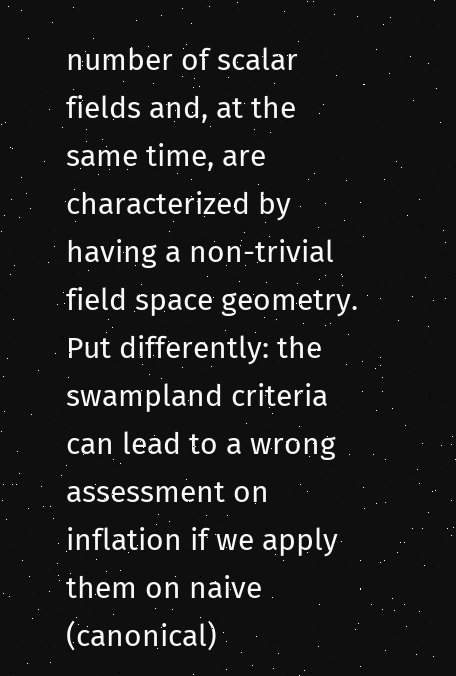number of scalar fields and, at the same time, are characterized by having a non-trivial field space geometry. Put differently: the swampland criteria can lead to a wrong assessment on inflation if we apply them on naive (canonical)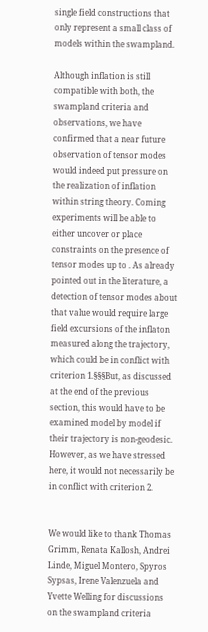single field constructions that only represent a small class of models within the swampland.

Although inflation is still compatible with both, the swampland criteria and observations, we have confirmed that a near future observation of tensor modes would indeed put pressure on the realization of inflation within string theory. Coming experiments will be able to either uncover or place constraints on the presence of tensor modes up to . As already pointed out in the literature, a detection of tensor modes about that value would require large field excursions of the inflaton measured along the trajectory, which could be in conflict with criterion 1.§§§But, as discussed at the end of the previous section, this would have to be examined model by model if their trajectory is non-geodesic. However, as we have stressed here, it would not necessarily be in conflict with criterion 2.


We would like to thank Thomas Grimm, Renata Kallosh, Andrei Linde, Miguel Montero, Spyros Sypsas, Irene Valenzuela and Yvette Welling for discussions on the swampland criteria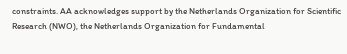constraints. AA acknowledges support by the Netherlands Organization for Scientific Research (NWO), the Netherlands Organization for Fundamental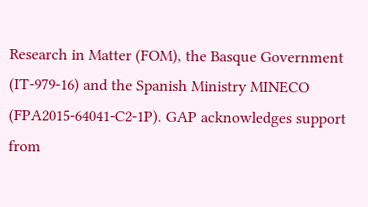Research in Matter (FOM), the Basque Government (IT-979-16) and the Spanish Ministry MINECO (FPA2015-64041-C2-1P). GAP acknowledges support from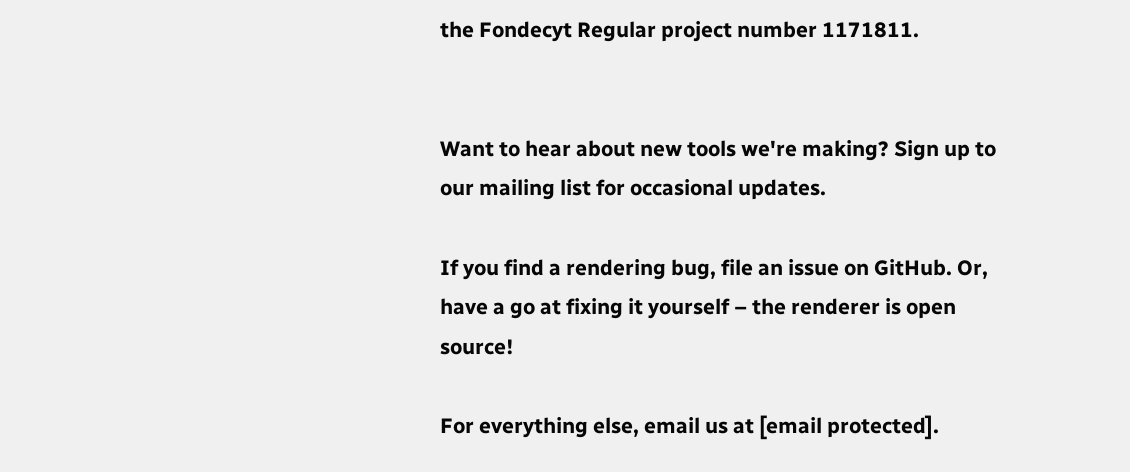the Fondecyt Regular project number 1171811.


Want to hear about new tools we're making? Sign up to our mailing list for occasional updates.

If you find a rendering bug, file an issue on GitHub. Or, have a go at fixing it yourself – the renderer is open source!

For everything else, email us at [email protected].